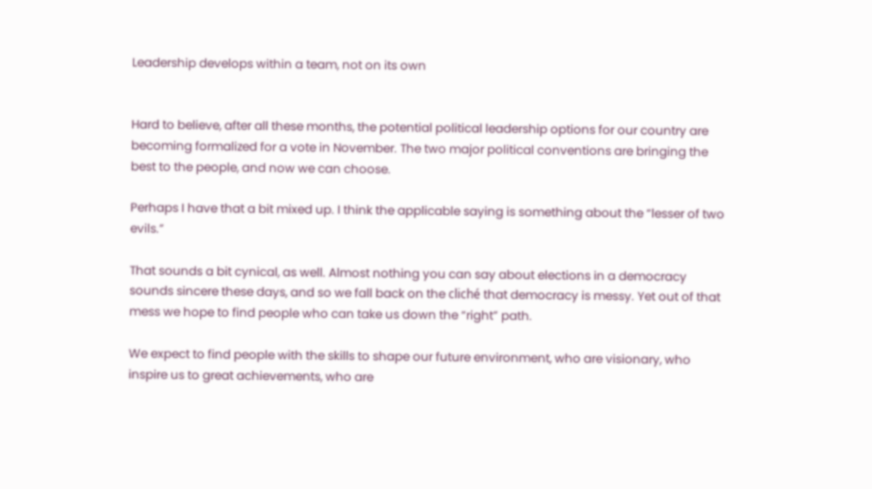Leadership develops within a team, not on its own


Hard to believe, after all these months, the potential political leadership options for our country are becoming formalized for a vote in November. The two major political conventions are bringing the best to the people, and now we can choose.

Perhaps I have that a bit mixed up. I think the applicable saying is something about the “lesser of two evils.”

That sounds a bit cynical, as well. Almost nothing you can say about elections in a democracy sounds sincere these days, and so we fall back on the cliché that democracy is messy. Yet out of that mess we hope to find people who can take us down the “right” path.

We expect to find people with the skills to shape our future environment, who are visionary, who inspire us to great achievements, who are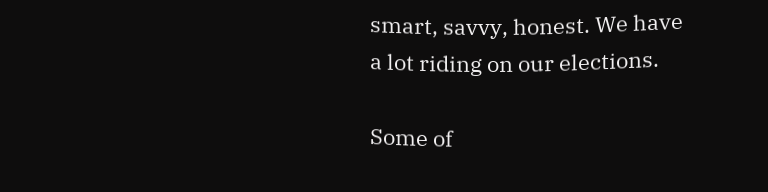smart, savvy, honest. We have a lot riding on our elections.

Some of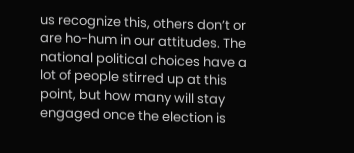us recognize this, others don’t or are ho-hum in our attitudes. The national political choices have a lot of people stirred up at this point, but how many will stay engaged once the election is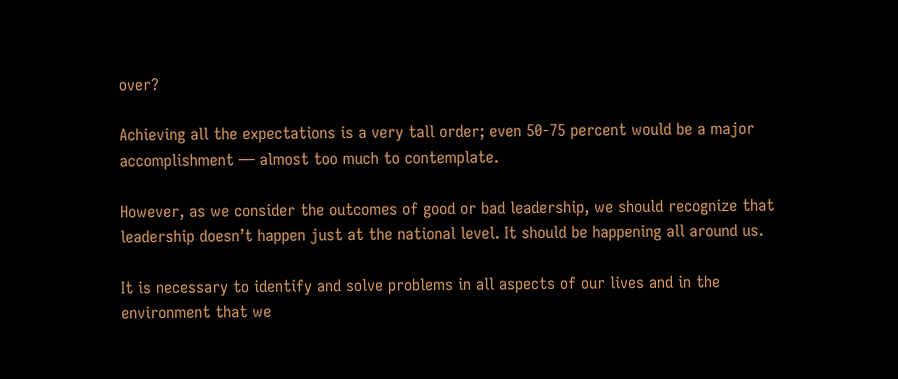over?

Achieving all the expectations is a very tall order; even 50-75 percent would be a major accomplishment — almost too much to contemplate.

However, as we consider the outcomes of good or bad leadership, we should recognize that leadership doesn’t happen just at the national level. It should be happening all around us.

It is necessary to identify and solve problems in all aspects of our lives and in the environment that we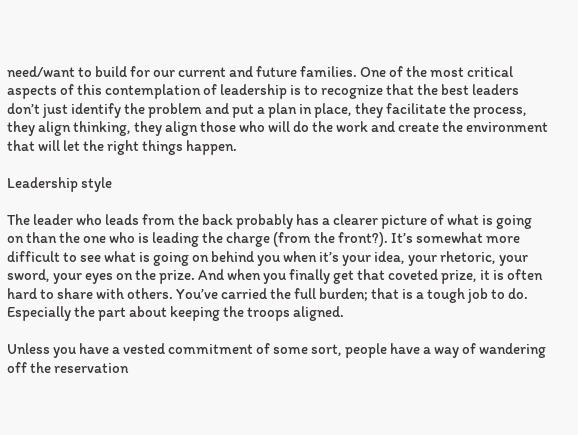need/want to build for our current and future families. One of the most critical aspects of this contemplation of leadership is to recognize that the best leaders don’t just identify the problem and put a plan in place, they facilitate the process, they align thinking, they align those who will do the work and create the environment that will let the right things happen.

Leadership style

The leader who leads from the back probably has a clearer picture of what is going on than the one who is leading the charge (from the front?). It’s somewhat more difficult to see what is going on behind you when it’s your idea, your rhetoric, your sword, your eyes on the prize. And when you finally get that coveted prize, it is often hard to share with others. You’ve carried the full burden; that is a tough job to do. Especially the part about keeping the troops aligned.

Unless you have a vested commitment of some sort, people have a way of wandering off the reservation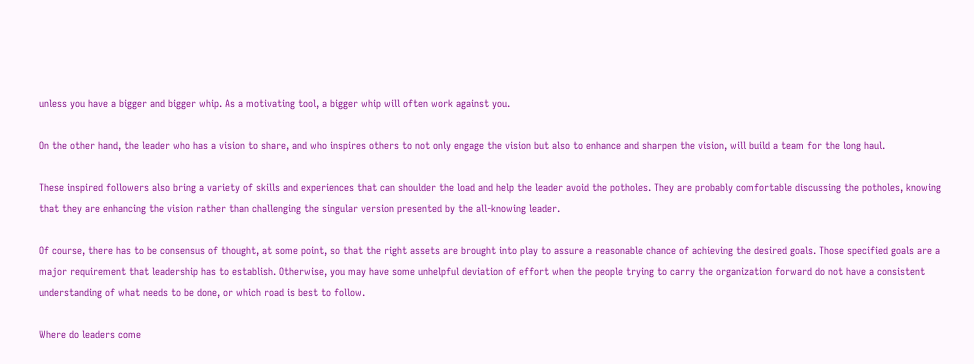unless you have a bigger and bigger whip. As a motivating tool, a bigger whip will often work against you.

On the other hand, the leader who has a vision to share, and who inspires others to not only engage the vision but also to enhance and sharpen the vision, will build a team for the long haul.

These inspired followers also bring a variety of skills and experiences that can shoulder the load and help the leader avoid the potholes. They are probably comfortable discussing the potholes, knowing that they are enhancing the vision rather than challenging the singular version presented by the all-knowing leader.

Of course, there has to be consensus of thought, at some point, so that the right assets are brought into play to assure a reasonable chance of achieving the desired goals. Those specified goals are a major requirement that leadership has to establish. Otherwise, you may have some unhelpful deviation of effort when the people trying to carry the organization forward do not have a consistent understanding of what needs to be done, or which road is best to follow.

Where do leaders come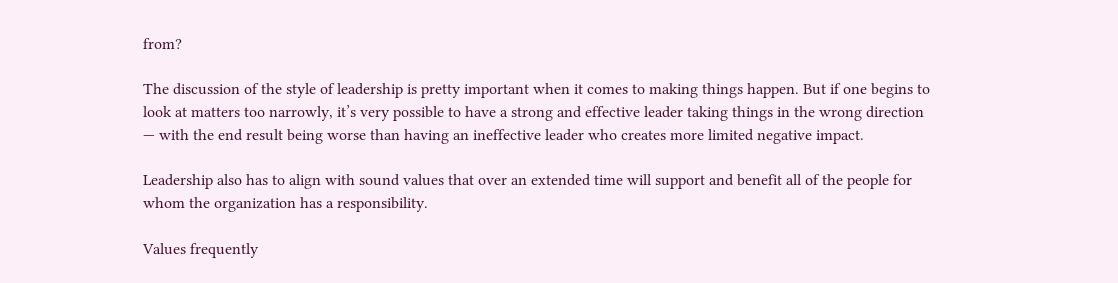from?

The discussion of the style of leadership is pretty important when it comes to making things happen. But if one begins to look at matters too narrowly, it’s very possible to have a strong and effective leader taking things in the wrong direction — with the end result being worse than having an ineffective leader who creates more limited negative impact.

Leadership also has to align with sound values that over an extended time will support and benefit all of the people for whom the organization has a responsibility.

Values frequently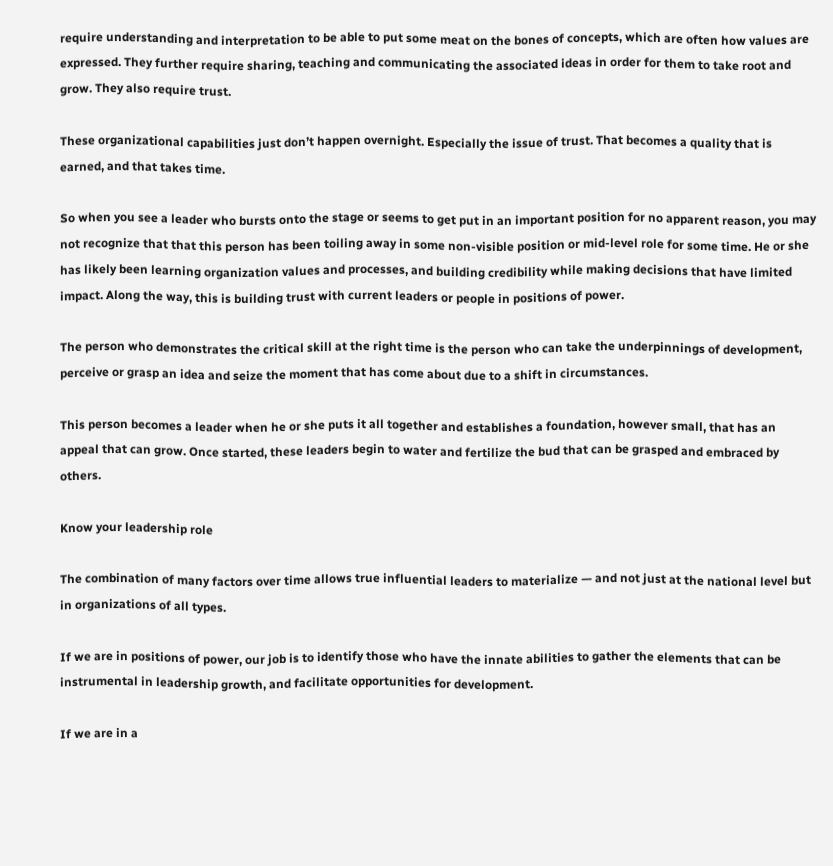require understanding and interpretation to be able to put some meat on the bones of concepts, which are often how values are expressed. They further require sharing, teaching and communicating the associated ideas in order for them to take root and grow. They also require trust.

These organizational capabilities just don’t happen overnight. Especially the issue of trust. That becomes a quality that is earned, and that takes time.

So when you see a leader who bursts onto the stage or seems to get put in an important position for no apparent reason, you may not recognize that that this person has been toiling away in some non-visible position or mid-level role for some time. He or she has likely been learning organization values and processes, and building credibility while making decisions that have limited impact. Along the way, this is building trust with current leaders or people in positions of power.

The person who demonstrates the critical skill at the right time is the person who can take the underpinnings of development, perceive or grasp an idea and seize the moment that has come about due to a shift in circumstances.

This person becomes a leader when he or she puts it all together and establishes a foundation, however small, that has an appeal that can grow. Once started, these leaders begin to water and fertilize the bud that can be grasped and embraced by others.

Know your leadership role

The combination of many factors over time allows true influential leaders to materialize — and not just at the national level but in organizations of all types.

If we are in positions of power, our job is to identify those who have the innate abilities to gather the elements that can be instrumental in leadership growth, and facilitate opportunities for development.

If we are in a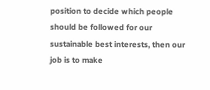position to decide which people should be followed for our sustainable best interests, then our job is to make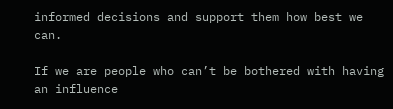informed decisions and support them how best we can.

If we are people who can’t be bothered with having an influence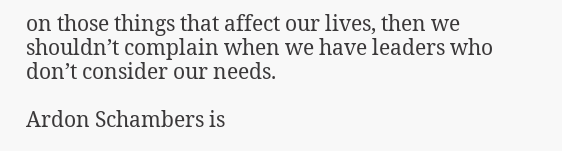on those things that affect our lives, then we shouldn’t complain when we have leaders who don’t consider our needs.

Ardon Schambers is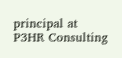principal at P3HR Consulting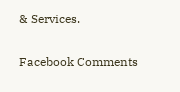& Services.

Facebook Comments